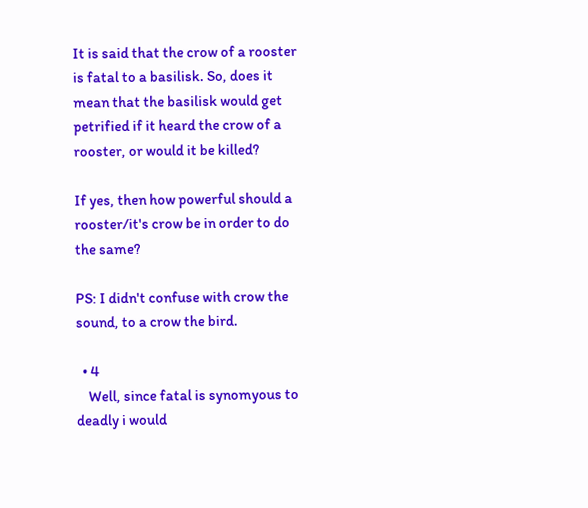It is said that the crow of a rooster is fatal to a basilisk. So, does it mean that the basilisk would get petrified if it heard the crow of a rooster, or would it be killed?

If yes, then how powerful should a rooster/it's crow be in order to do the same?

PS: I didn't confuse with crow the sound, to a crow the bird.

  • 4
    Well, since fatal is synomyous to deadly i would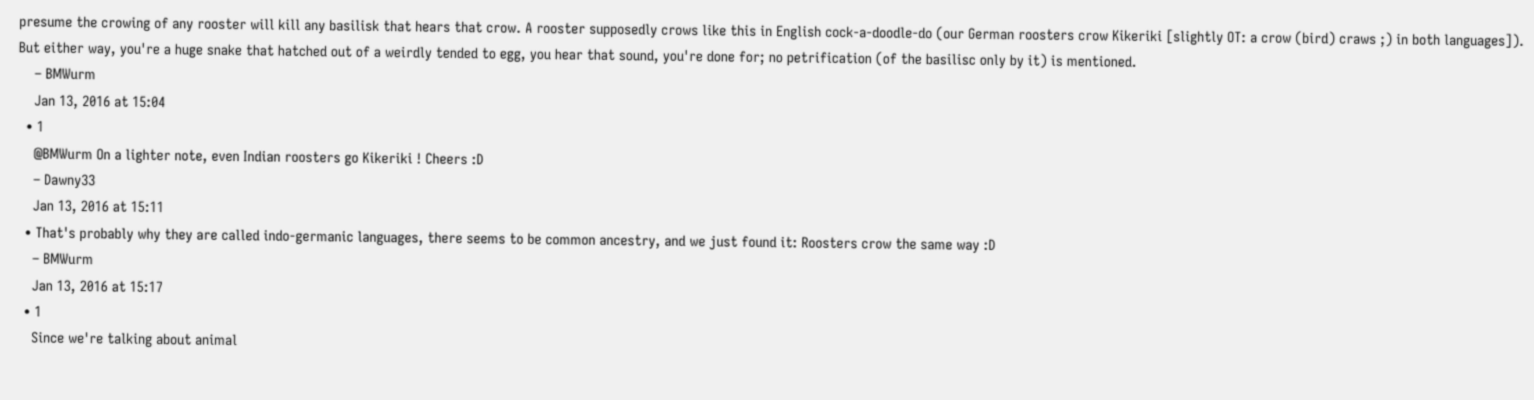presume the crowing of any rooster will kill any basilisk that hears that crow. A rooster supposedly crows like this in English cock-a-doodle-do (our German roosters crow Kikeriki [slightly OT: a crow (bird) craws ;) in both languages]). But either way, you're a huge snake that hatched out of a weirdly tended to egg, you hear that sound, you're done for; no petrification (of the basilisc only by it) is mentioned.
    – BMWurm
    Jan 13, 2016 at 15:04
  • 1
    @BMWurm On a lighter note, even Indian roosters go Kikeriki ! Cheers :D
    – Dawny33
    Jan 13, 2016 at 15:11
  • That's probably why they are called indo-germanic languages, there seems to be common ancestry, and we just found it: Roosters crow the same way :D
    – BMWurm
    Jan 13, 2016 at 15:17
  • 1
    Since we're talking about animal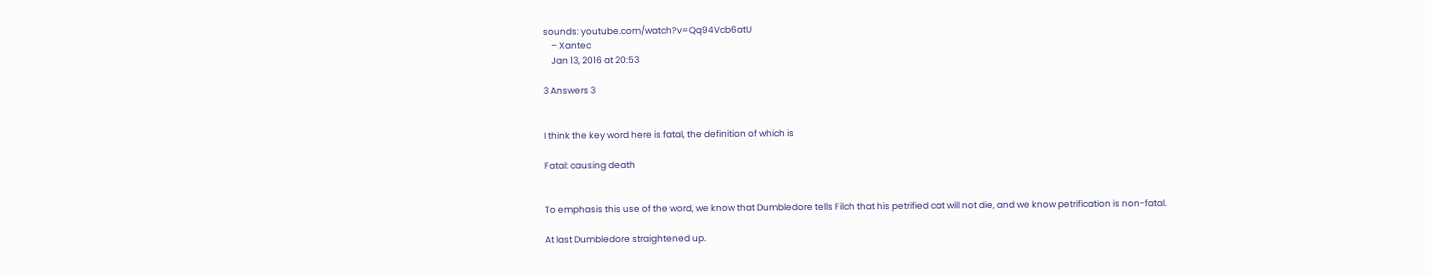sounds: youtube.com/watch?v=Qq94Vcb6atU
    – Xantec
    Jan 13, 2016 at 20:53

3 Answers 3


I think the key word here is fatal, the definition of which is

Fatal: causing death


To emphasis this use of the word, we know that Dumbledore tells Filch that his petrified cat will not die, and we know petrification is non-fatal.

At last Dumbledore straightened up.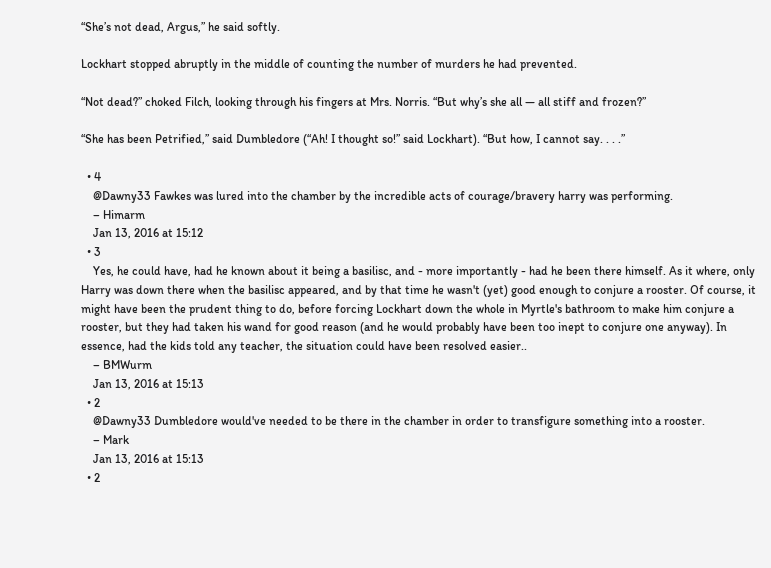“She’s not dead, Argus,” he said softly.

Lockhart stopped abruptly in the middle of counting the number of murders he had prevented.

“Not dead?” choked Filch, looking through his fingers at Mrs. Norris. “But why’s she all — all stiff and frozen?”

“She has been Petrified,” said Dumbledore (“Ah! I thought so!” said Lockhart). “But how, I cannot say. . . .”

  • 4
    @Dawny33 Fawkes was lured into the chamber by the incredible acts of courage/bravery harry was performing.
    – Himarm
    Jan 13, 2016 at 15:12
  • 3
    Yes, he could have, had he known about it being a basilisc, and - more importantly - had he been there himself. As it where, only Harry was down there when the basilisc appeared, and by that time he wasn't (yet) good enough to conjure a rooster. Of course, it might have been the prudent thing to do, before forcing Lockhart down the whole in Myrtle's bathroom to make him conjure a rooster, but they had taken his wand for good reason (and he would probably have been too inept to conjure one anyway). In essence, had the kids told any teacher, the situation could have been resolved easier..
    – BMWurm
    Jan 13, 2016 at 15:13
  • 2
    @Dawny33 Dumbledore would've needed to be there in the chamber in order to transfigure something into a rooster.
    – Mark
    Jan 13, 2016 at 15:13
  • 2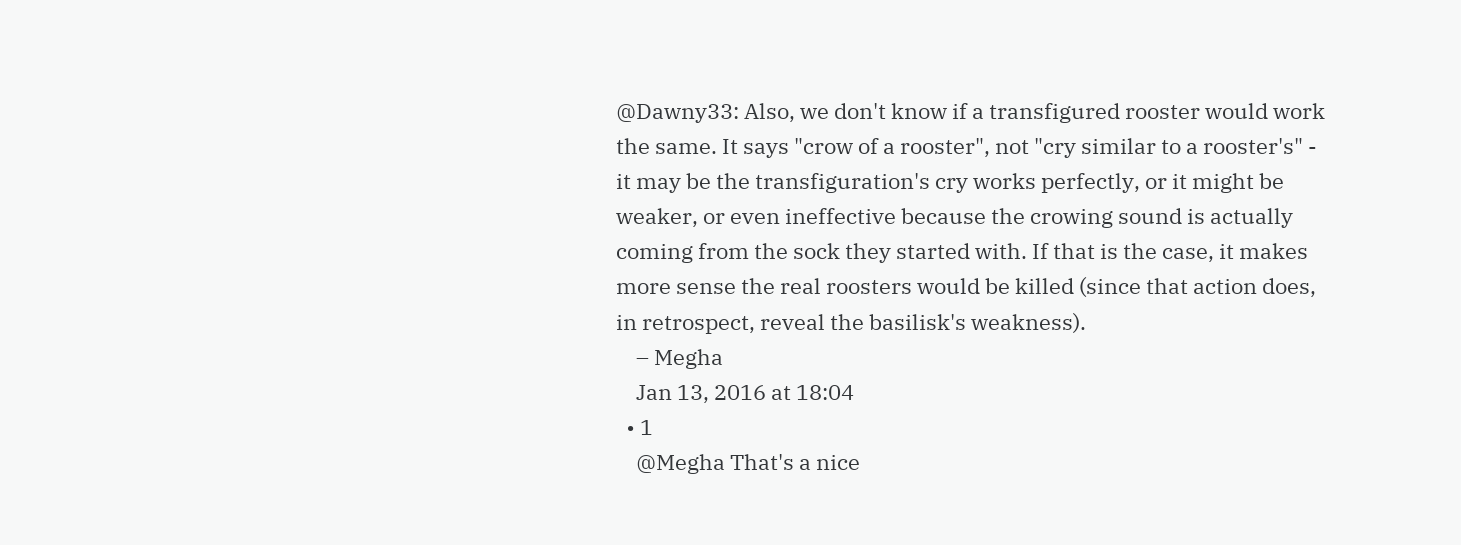@Dawny33: Also, we don't know if a transfigured rooster would work the same. It says "crow of a rooster", not "cry similar to a rooster's" - it may be the transfiguration's cry works perfectly, or it might be weaker, or even ineffective because the crowing sound is actually coming from the sock they started with. If that is the case, it makes more sense the real roosters would be killed (since that action does, in retrospect, reveal the basilisk's weakness).
    – Megha
    Jan 13, 2016 at 18:04
  • 1
    @Megha That's a nice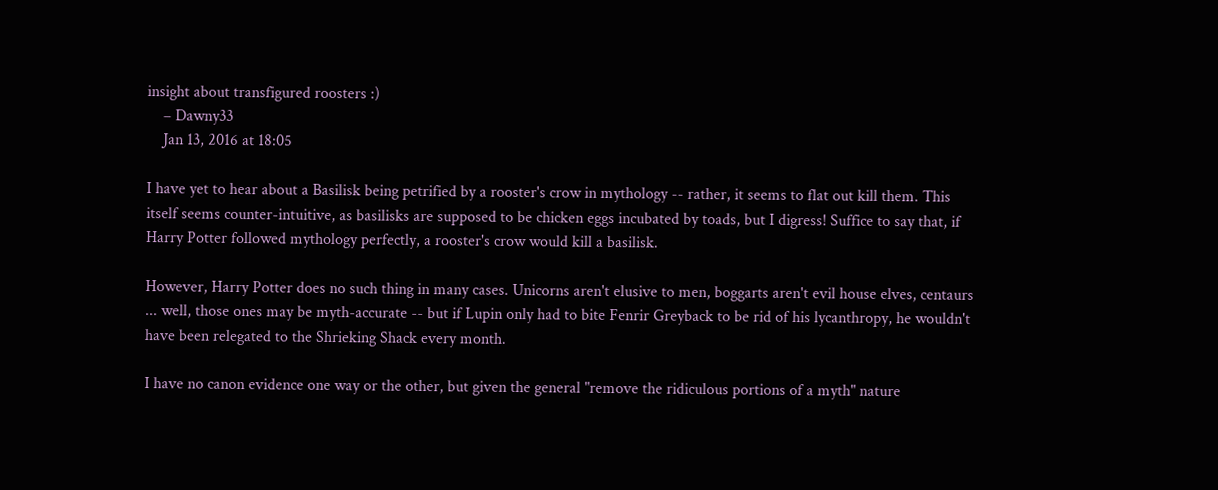insight about transfigured roosters :)
    – Dawny33
    Jan 13, 2016 at 18:05

I have yet to hear about a Basilisk being petrified by a rooster's crow in mythology -- rather, it seems to flat out kill them. This itself seems counter-intuitive, as basilisks are supposed to be chicken eggs incubated by toads, but I digress! Suffice to say that, if Harry Potter followed mythology perfectly, a rooster's crow would kill a basilisk.

However, Harry Potter does no such thing in many cases. Unicorns aren't elusive to men, boggarts aren't evil house elves, centaurs ... well, those ones may be myth-accurate -- but if Lupin only had to bite Fenrir Greyback to be rid of his lycanthropy, he wouldn't have been relegated to the Shrieking Shack every month.

I have no canon evidence one way or the other, but given the general "remove the ridiculous portions of a myth" nature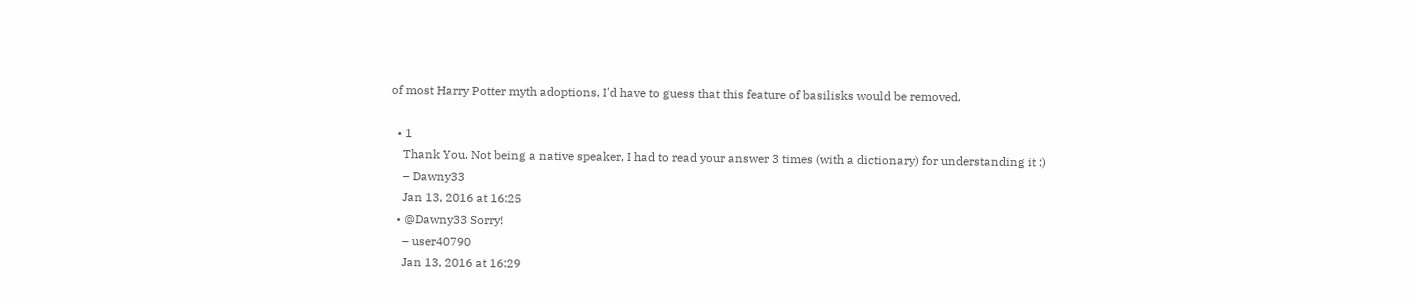of most Harry Potter myth adoptions, I'd have to guess that this feature of basilisks would be removed.

  • 1
    Thank You. Not being a native speaker, I had to read your answer 3 times (with a dictionary) for understanding it :)
    – Dawny33
    Jan 13, 2016 at 16:25
  • @Dawny33 Sorry!
    – user40790
    Jan 13, 2016 at 16:29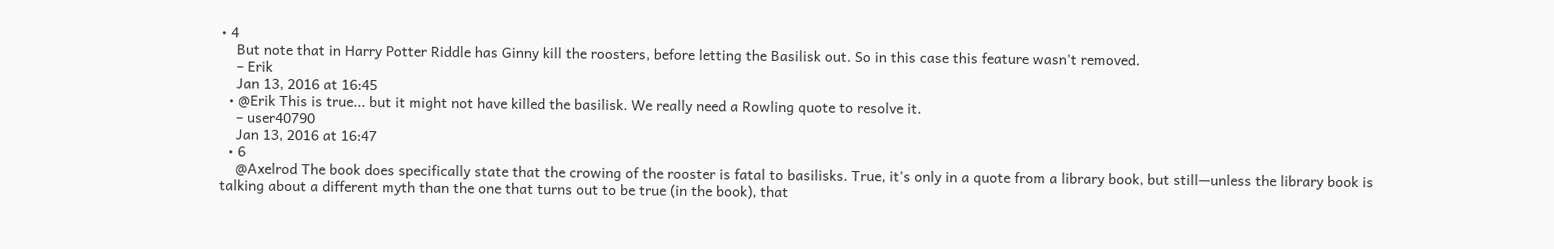• 4
    But note that in Harry Potter Riddle has Ginny kill the roosters, before letting the Basilisk out. So in this case this feature wasn't removed.
    – Erik
    Jan 13, 2016 at 16:45
  • @Erik This is true... but it might not have killed the basilisk. We really need a Rowling quote to resolve it.
    – user40790
    Jan 13, 2016 at 16:47
  • 6
    @Axelrod The book does specifically state that the crowing of the rooster is fatal to basilisks. True, it's only in a quote from a library book, but still—unless the library book is talking about a different myth than the one that turns out to be true (in the book), that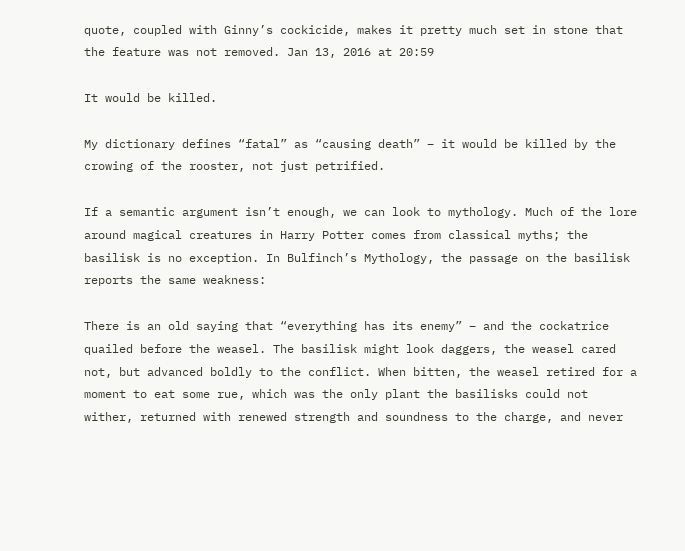quote, coupled with Ginny’s cockicide, makes it pretty much set in stone that the feature was not removed. Jan 13, 2016 at 20:59

It would be killed.

My dictionary defines “fatal” as “causing death” – it would be killed by the crowing of the rooster, not just petrified.

If a semantic argument isn’t enough, we can look to mythology. Much of the lore around magical creatures in Harry Potter comes from classical myths; the basilisk is no exception. In Bulfinch’s Mythology, the passage on the basilisk reports the same weakness:

There is an old saying that “everything has its enemy” – and the cockatrice quailed before the weasel. The basilisk might look daggers, the weasel cared not, but advanced boldly to the conflict. When bitten, the weasel retired for a moment to eat some rue, which was the only plant the basilisks could not wither, returned with renewed strength and soundness to the charge, and never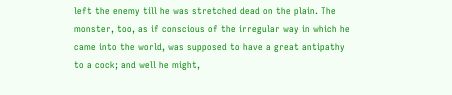left the enemy till he was stretched dead on the plain. The monster, too, as if conscious of the irregular way in which he came into the world, was supposed to have a great antipathy to a cock; and well he might,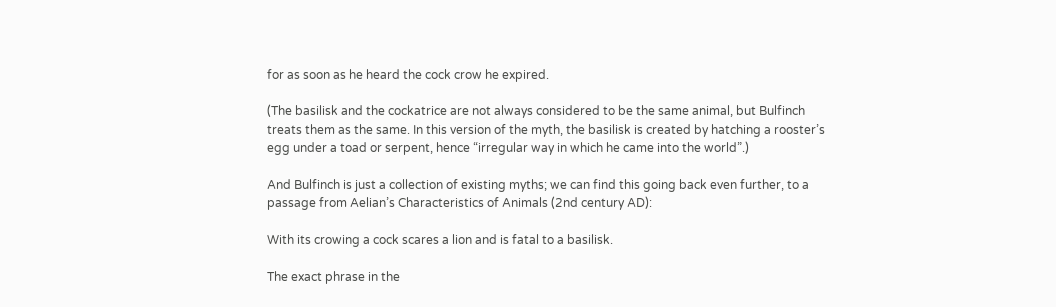for as soon as he heard the cock crow he expired.

(The basilisk and the cockatrice are not always considered to be the same animal, but Bulfinch treats them as the same. In this version of the myth, the basilisk is created by hatching a rooster’s egg under a toad or serpent, hence “irregular way in which he came into the world”.)

And Bulfinch is just a collection of existing myths; we can find this going back even further, to a passage from Aelian’s Characteristics of Animals (2nd century AD):

With its crowing a cock scares a lion and is fatal to a basilisk.

The exact phrase in the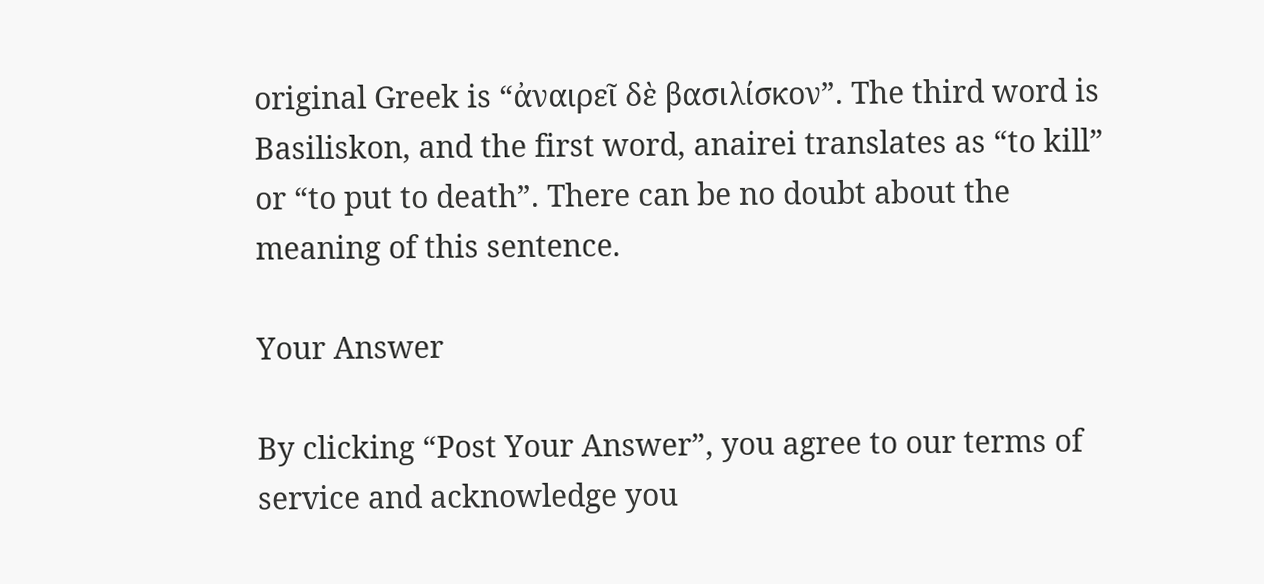original Greek is “ἀναιρεῖ δὲ βασιλίσκον”. The third word is Basiliskon, and the first word, anairei translates as “to kill” or “to put to death”. There can be no doubt about the meaning of this sentence.

Your Answer

By clicking “Post Your Answer”, you agree to our terms of service and acknowledge you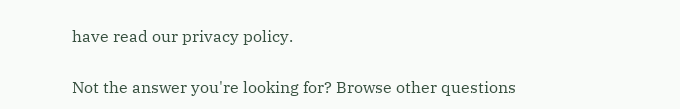have read our privacy policy.

Not the answer you're looking for? Browse other questions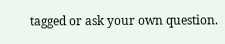tagged or ask your own question.